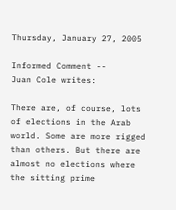Thursday, January 27, 2005

Informed Comment --
Juan Cole writes:

There are, of course, lots of elections in the Arab world. Some are more rigged than others. But there are almost no elections where the sitting prime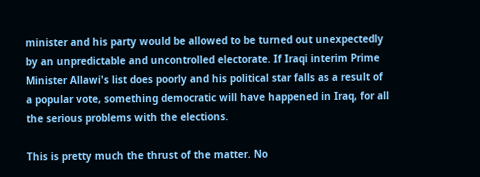minister and his party would be allowed to be turned out unexpectedly by an unpredictable and uncontrolled electorate. If Iraqi interim Prime Minister Allawi's list does poorly and his political star falls as a result of a popular vote, something democratic will have happened in Iraq, for all the serious problems with the elections.

This is pretty much the thrust of the matter. No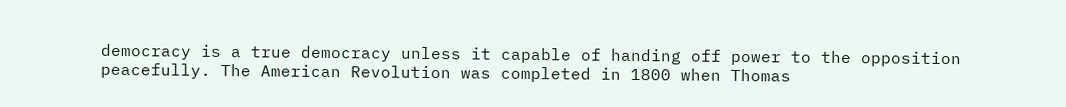democracy is a true democracy unless it capable of handing off power to the opposition peacefully. The American Revolution was completed in 1800 when Thomas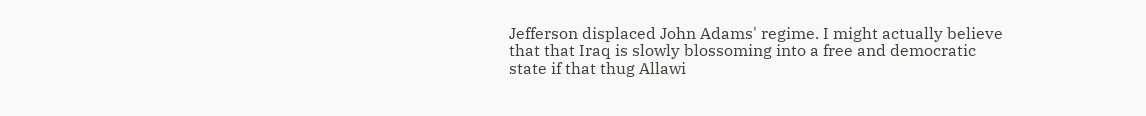Jefferson displaced John Adams' regime. I might actually believe that that Iraq is slowly blossoming into a free and democratic state if that thug Allawi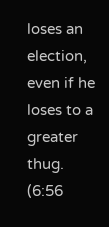loses an election, even if he loses to a greater thug.
(6:56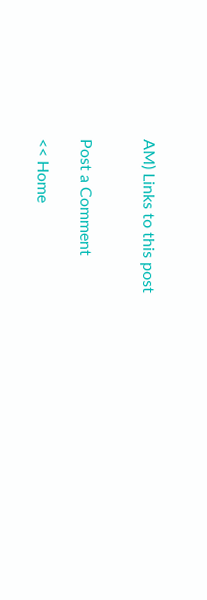AM) Links to this post


Post a Comment

<< Home